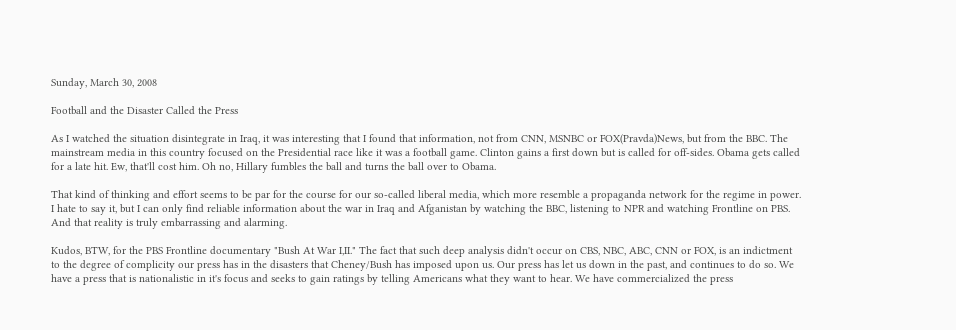Sunday, March 30, 2008

Football and the Disaster Called the Press

As I watched the situation disintegrate in Iraq, it was interesting that I found that information, not from CNN, MSNBC or FOX(Pravda)News, but from the BBC. The mainstream media in this country focused on the Presidential race like it was a football game. Clinton gains a first down but is called for off-sides. Obama gets called for a late hit. Ew, that'll cost him. Oh no, Hillary fumbles the ball and turns the ball over to Obama.

That kind of thinking and effort seems to be par for the course for our so-called liberal media, which more resemble a propaganda network for the regime in power. I hate to say it, but I can only find reliable information about the war in Iraq and Afganistan by watching the BBC, listening to NPR and watching Frontline on PBS. And that reality is truly embarrassing and alarming.

Kudos, BTW, for the PBS Frontline documentary "Bush At War I,II." The fact that such deep analysis didn't occur on CBS, NBC, ABC, CNN or FOX, is an indictment to the degree of complicity our press has in the disasters that Cheney/Bush has imposed upon us. Our press has let us down in the past, and continues to do so. We have a press that is nationalistic in it's focus and seeks to gain ratings by telling Americans what they want to hear. We have commercialized the press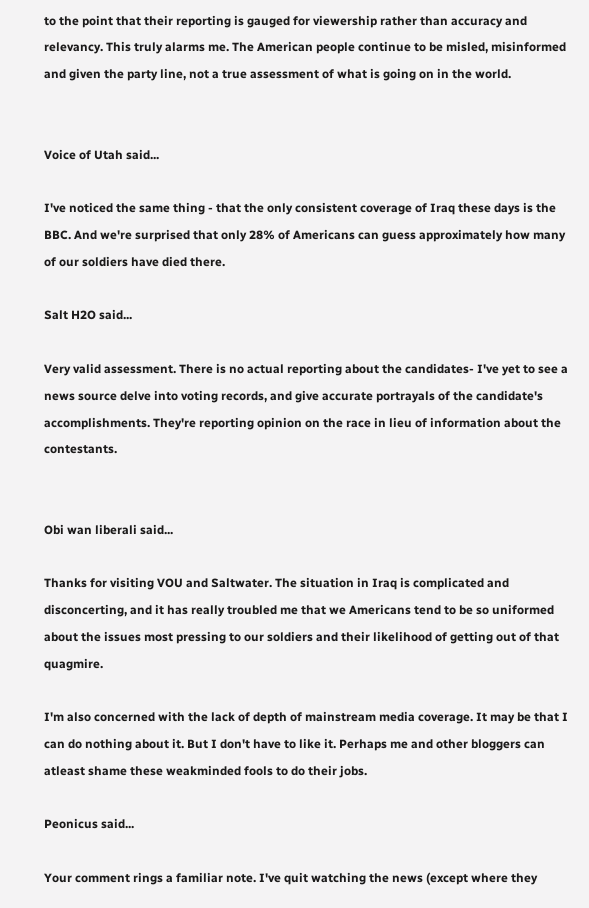to the point that their reporting is gauged for viewership rather than accuracy and relevancy. This truly alarms me. The American people continue to be misled, misinformed and given the party line, not a true assessment of what is going on in the world.


Voice of Utah said...

I've noticed the same thing - that the only consistent coverage of Iraq these days is the BBC. And we're surprised that only 28% of Americans can guess approximately how many of our soldiers have died there.

Salt H2O said...

Very valid assessment. There is no actual reporting about the candidates- I've yet to see a news source delve into voting records, and give accurate portrayals of the candidate's accomplishments. They're reporting opinion on the race in lieu of information about the contestants.


Obi wan liberali said...

Thanks for visiting VOU and Saltwater. The situation in Iraq is complicated and disconcerting, and it has really troubled me that we Americans tend to be so uniformed about the issues most pressing to our soldiers and their likelihood of getting out of that quagmire.

I'm also concerned with the lack of depth of mainstream media coverage. It may be that I can do nothing about it. But I don't have to like it. Perhaps me and other bloggers can atleast shame these weakminded fools to do their jobs.

Peonicus said...

Your comment rings a familiar note. I've quit watching the news (except where they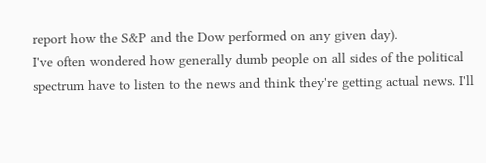report how the S&P and the Dow performed on any given day).
I've often wondered how generally dumb people on all sides of the political spectrum have to listen to the news and think they're getting actual news. I'll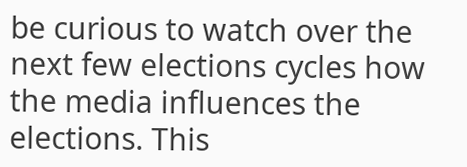be curious to watch over the next few elections cycles how the media influences the elections. This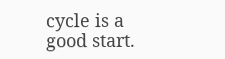cycle is a good start.